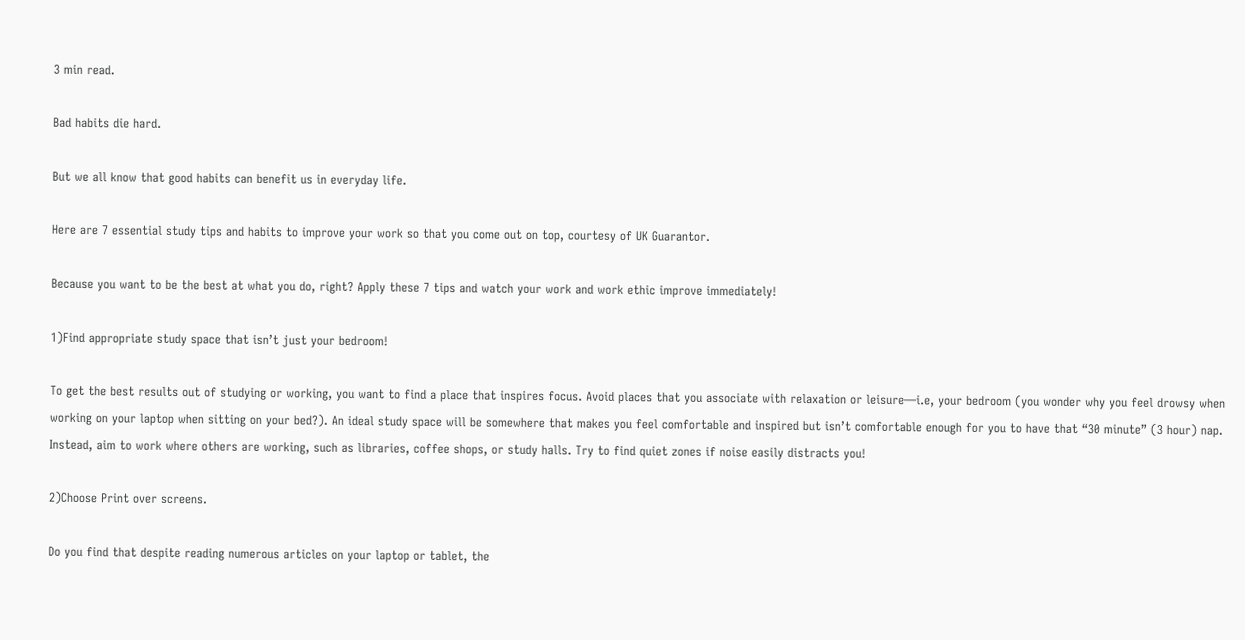3 min read.

Bad habits die hard.

But we all know that good habits can benefit us in everyday life.

Here are 7 essential study tips and habits to improve your work so that you come out on top, courtesy of UK Guarantor.

Because you want to be the best at what you do, right? Apply these 7 tips and watch your work and work ethic improve immediately!

1)Find appropriate study space that isn’t just your bedroom!

To get the best results out of studying or working, you want to find a place that inspires focus. Avoid places that you associate with relaxation or leisure—i.e, your bedroom (you wonder why you feel drowsy when working on your laptop when sitting on your bed?). An ideal study space will be somewhere that makes you feel comfortable and inspired but isn’t comfortable enough for you to have that “30 minute” (3 hour) nap. Instead, aim to work where others are working, such as libraries, coffee shops, or study halls. Try to find quiet zones if noise easily distracts you!

2)Choose Print over screens.

Do you find that despite reading numerous articles on your laptop or tablet, the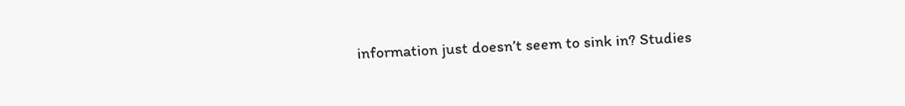information just doesn’t seem to sink in? Studies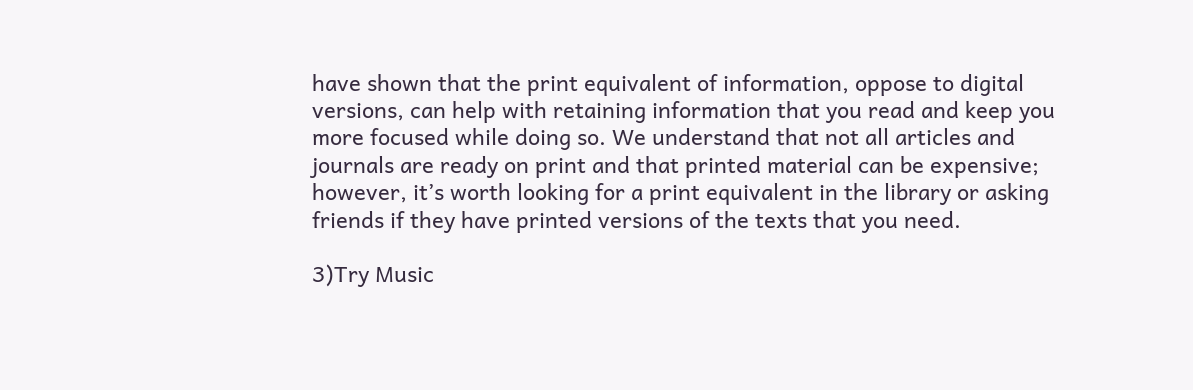have shown that the print equivalent of information, oppose to digital versions, can help with retaining information that you read and keep you more focused while doing so. We understand that not all articles and journals are ready on print and that printed material can be expensive; however, it’s worth looking for a print equivalent in the library or asking friends if they have printed versions of the texts that you need.

3)Try Music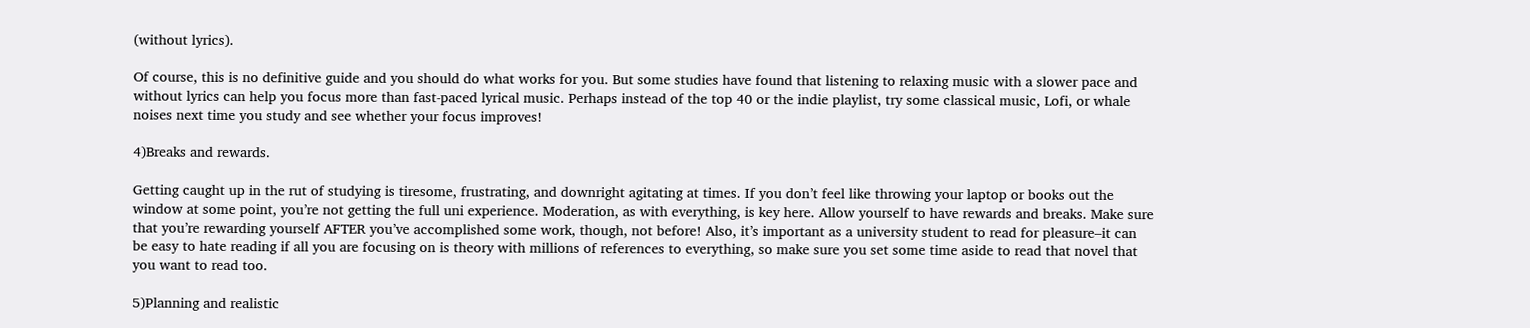(without lyrics).

Of course, this is no definitive guide and you should do what works for you. But some studies have found that listening to relaxing music with a slower pace and without lyrics can help you focus more than fast-paced lyrical music. Perhaps instead of the top 40 or the indie playlist, try some classical music, Lofi, or whale noises next time you study and see whether your focus improves!

4)Breaks and rewards.

Getting caught up in the rut of studying is tiresome, frustrating, and downright agitating at times. If you don’t feel like throwing your laptop or books out the window at some point, you’re not getting the full uni experience. Moderation, as with everything, is key here. Allow yourself to have rewards and breaks. Make sure that you’re rewarding yourself AFTER you’ve accomplished some work, though, not before! Also, it’s important as a university student to read for pleasure–it can be easy to hate reading if all you are focusing on is theory with millions of references to everything, so make sure you set some time aside to read that novel that you want to read too.

5)Planning and realistic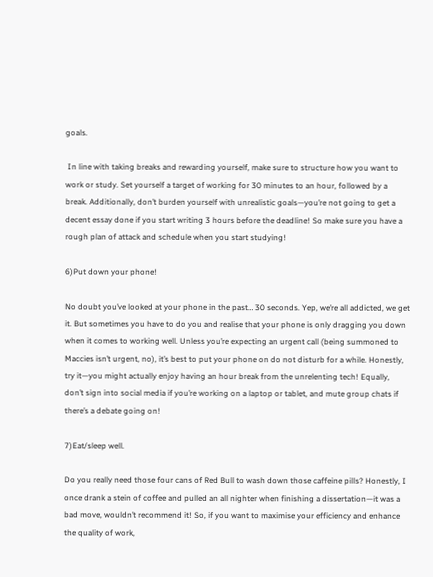goals.

 In line with taking breaks and rewarding yourself, make sure to structure how you want to work or study. Set yourself a target of working for 30 minutes to an hour, followed by a break. Additionally, don’t burden yourself with unrealistic goals—you’re not going to get a decent essay done if you start writing 3 hours before the deadline! So make sure you have a rough plan of attack and schedule when you start studying!

6)Put down your phone!

No doubt you’ve looked at your phone in the past… 30 seconds. Yep, we’re all addicted, we get it. But sometimes you have to do you and realise that your phone is only dragging you down when it comes to working well. Unless you’re expecting an urgent call (being summoned to Maccies isn’t urgent, no), it’s best to put your phone on do not disturb for a while. Honestly, try it—you might actually enjoy having an hour break from the unrelenting tech! Equally, don’t sign into social media if you’re working on a laptop or tablet, and mute group chats if there’s a debate going on!

7)Eat/sleep well.

Do you really need those four cans of Red Bull to wash down those caffeine pills? Honestly, I once drank a stein of coffee and pulled an all nighter when finishing a dissertation—it was a bad move, wouldn’t recommend it! So, if you want to maximise your efficiency and enhance the quality of work,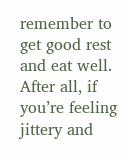remember to get good rest and eat well. After all, if you’re feeling jittery and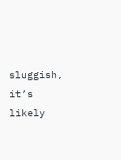sluggish, it’s likely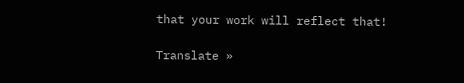that your work will reflect that!

Translate »